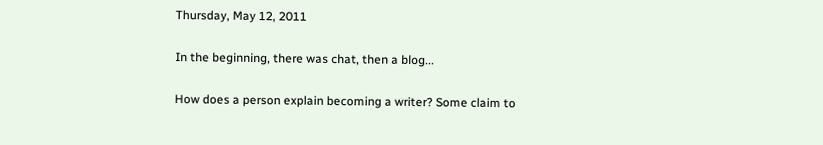Thursday, May 12, 2011

In the beginning, there was chat, then a blog...

How does a person explain becoming a writer? Some claim to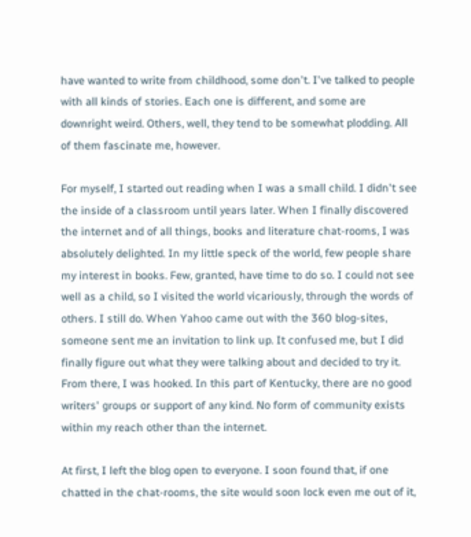have wanted to write from childhood, some don't. I've talked to people with all kinds of stories. Each one is different, and some are downright weird. Others, well, they tend to be somewhat plodding. All of them fascinate me, however.

For myself, I started out reading when I was a small child. I didn't see the inside of a classroom until years later. When I finally discovered the internet and of all things, books and literature chat-rooms, I was absolutely delighted. In my little speck of the world, few people share my interest in books. Few, granted, have time to do so. I could not see well as a child, so I visited the world vicariously, through the words of others. I still do. When Yahoo came out with the 360 blog-sites,  someone sent me an invitation to link up. It confused me, but I did finally figure out what they were talking about and decided to try it. From there, I was hooked. In this part of Kentucky, there are no good writers' groups or support of any kind. No form of community exists within my reach other than the internet.

At first, I left the blog open to everyone. I soon found that, if one chatted in the chat-rooms, the site would soon lock even me out of it,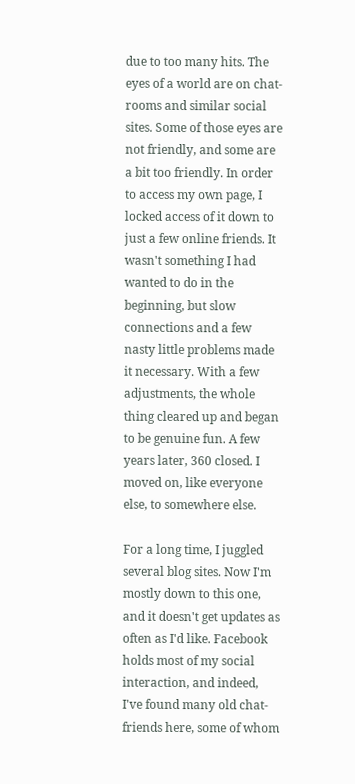due to too many hits. The eyes of a world are on chat-rooms and similar social sites. Some of those eyes are not friendly, and some are a bit too friendly. In order to access my own page, I locked access of it down to just a few online friends. It wasn't something I had wanted to do in the beginning, but slow connections and a few nasty little problems made it necessary. With a few adjustments, the whole thing cleared up and began to be genuine fun. A few years later, 360 closed. I moved on, like everyone else, to somewhere else.

For a long time, I juggled several blog sites. Now I'm mostly down to this one, and it doesn't get updates as often as I'd like. Facebook holds most of my social interaction, and indeed, I've found many old chat-friends here, some of whom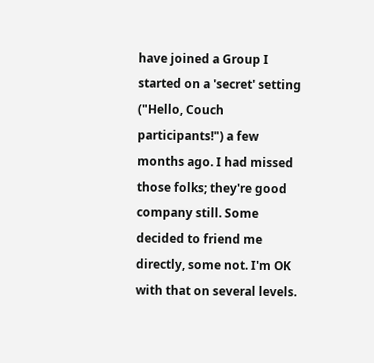have joined a Group I started on a 'secret' setting ("Hello, Couch participants!") a few months ago. I had missed those folks; they're good company still. Some decided to friend me directly, some not. I'm OK with that on several levels.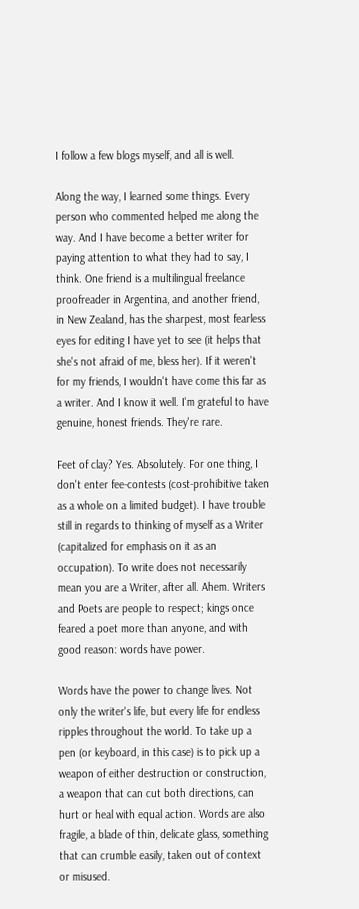I follow a few blogs myself, and all is well.

Along the way, I learned some things. Every person who commented helped me along the way. And I have become a better writer for paying attention to what they had to say, I think. One friend is a multilingual freelance proofreader in Argentina, and another friend, in New Zealand, has the sharpest, most fearless eyes for editing I have yet to see (it helps that she's not afraid of me, bless her). If it weren't for my friends, I wouldn't have come this far as a writer. And I know it well. I'm grateful to have genuine, honest friends. They're rare.

Feet of clay? Yes. Absolutely. For one thing, I don't enter fee-contests (cost-prohibitive taken as a whole on a limited budget). I have trouble still in regards to thinking of myself as a Writer (capitalized for emphasis on it as an occupation). To write does not necessarily mean you are a Writer, after all. Ahem. Writers and Poets are people to respect; kings once feared a poet more than anyone, and with good reason: words have power.

Words have the power to change lives. Not only the writer's life, but every life for endless ripples throughout the world. To take up a pen (or keyboard, in this case) is to pick up a weapon of either destruction or construction, a weapon that can cut both directions, can hurt or heal with equal action. Words are also fragile, a blade of thin, delicate glass, something that can crumble easily, taken out of context or misused.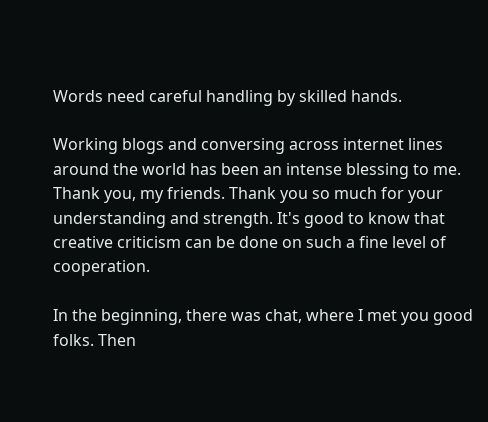Words need careful handling by skilled hands.

Working blogs and conversing across internet lines around the world has been an intense blessing to me. Thank you, my friends. Thank you so much for your understanding and strength. It's good to know that creative criticism can be done on such a fine level of cooperation.

In the beginning, there was chat, where I met you good folks. Then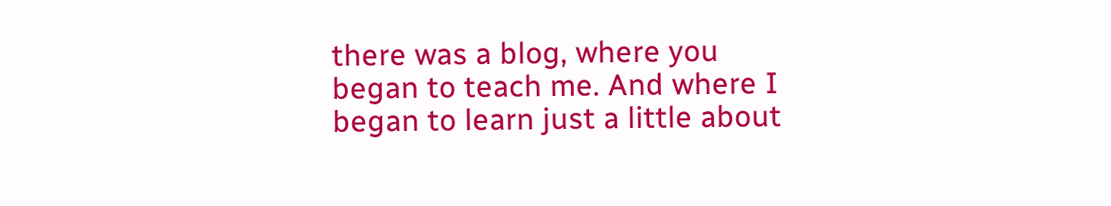there was a blog, where you began to teach me. And where I began to learn just a little about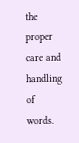the proper care and handling of words.